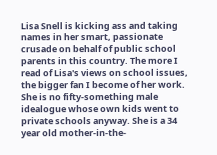Lisa Snell is kicking ass and taking names in her smart, passionate crusade on behalf of public school parents in this country. The more I read of Lisa's views on school issues, the bigger fan I become of her work. She is no fifty-something male idealogue whose own kids went to private schools anyway. She is a 34 year old mother-in-the-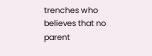trenches who believes that no parent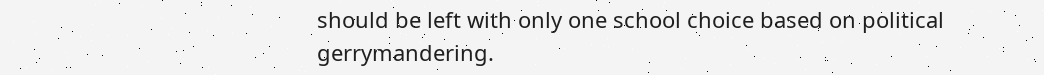should be left with only one school choice based on political gerrymandering.